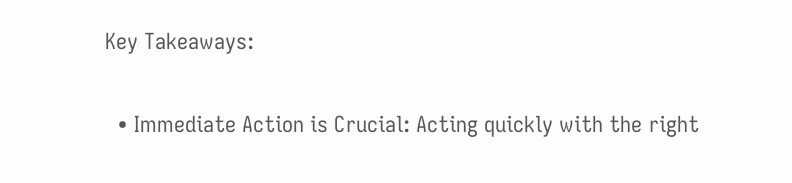Key Takeaways:

  • Immediate Action is Crucial: Acting quickly with the right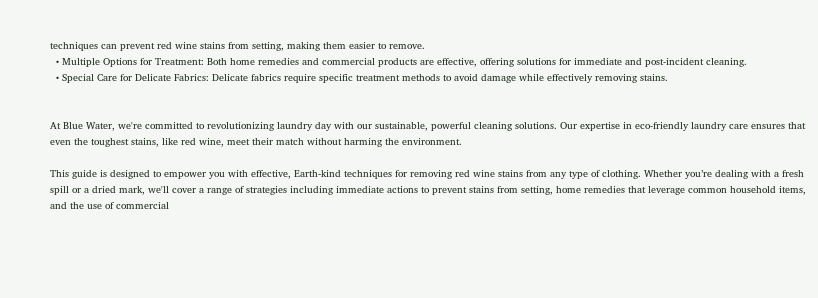techniques can prevent red wine stains from setting, making them easier to remove.
  • Multiple Options for Treatment: Both home remedies and commercial products are effective, offering solutions for immediate and post-incident cleaning.
  • Special Care for Delicate Fabrics: Delicate fabrics require specific treatment methods to avoid damage while effectively removing stains.


At Blue Water, we're committed to revolutionizing laundry day with our sustainable, powerful cleaning solutions. Our expertise in eco-friendly laundry care ensures that even the toughest stains, like red wine, meet their match without harming the environment.

This guide is designed to empower you with effective, Earth-kind techniques for removing red wine stains from any type of clothing. Whether you’re dealing with a fresh spill or a dried mark, we'll cover a range of strategies including immediate actions to prevent stains from setting, home remedies that leverage common household items, and the use of commercial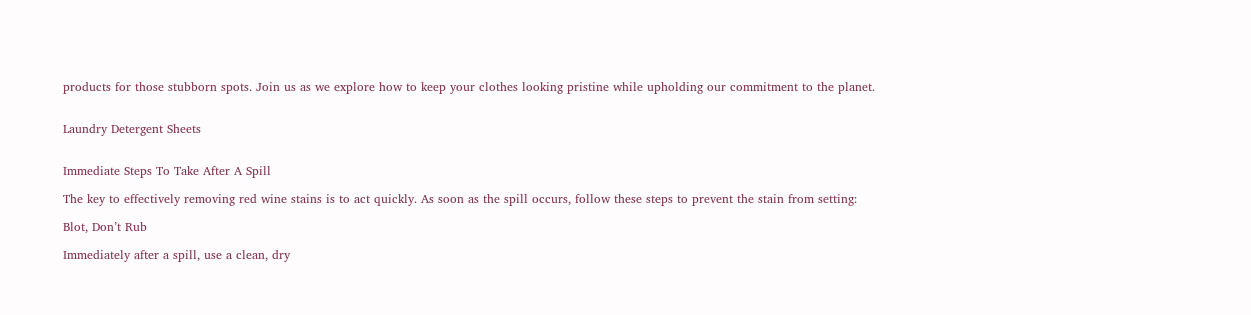products for those stubborn spots. Join us as we explore how to keep your clothes looking pristine while upholding our commitment to the planet.


Laundry Detergent Sheets


Immediate Steps To Take After A Spill

The key to effectively removing red wine stains is to act quickly. As soon as the spill occurs, follow these steps to prevent the stain from setting:

Blot, Don’t Rub

Immediately after a spill, use a clean, dry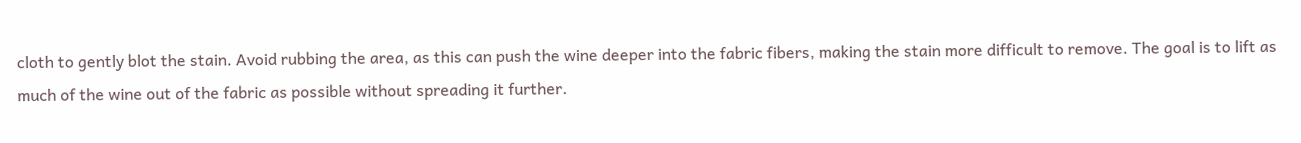cloth to gently blot the stain. Avoid rubbing the area, as this can push the wine deeper into the fabric fibers, making the stain more difficult to remove. The goal is to lift as much of the wine out of the fabric as possible without spreading it further.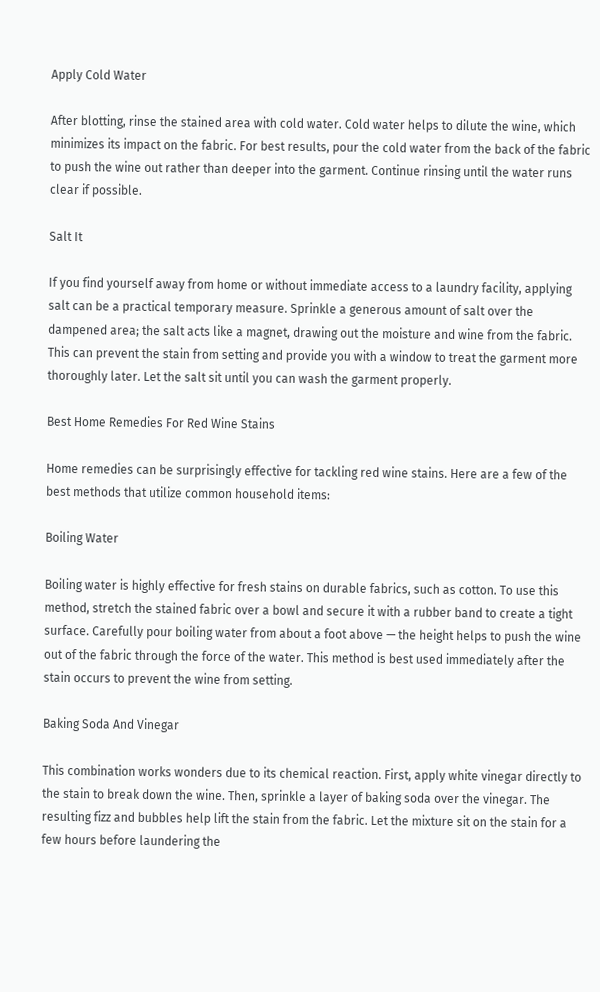Apply Cold Water

After blotting, rinse the stained area with cold water. Cold water helps to dilute the wine, which minimizes its impact on the fabric. For best results, pour the cold water from the back of the fabric to push the wine out rather than deeper into the garment. Continue rinsing until the water runs clear if possible.

Salt It

If you find yourself away from home or without immediate access to a laundry facility, applying salt can be a practical temporary measure. Sprinkle a generous amount of salt over the dampened area; the salt acts like a magnet, drawing out the moisture and wine from the fabric. This can prevent the stain from setting and provide you with a window to treat the garment more thoroughly later. Let the salt sit until you can wash the garment properly.

Best Home Remedies For Red Wine Stains

Home remedies can be surprisingly effective for tackling red wine stains. Here are a few of the best methods that utilize common household items:

Boiling Water

Boiling water is highly effective for fresh stains on durable fabrics, such as cotton. To use this method, stretch the stained fabric over a bowl and secure it with a rubber band to create a tight surface. Carefully pour boiling water from about a foot above — the height helps to push the wine out of the fabric through the force of the water. This method is best used immediately after the stain occurs to prevent the wine from setting.

Baking Soda And Vinegar

This combination works wonders due to its chemical reaction. First, apply white vinegar directly to the stain to break down the wine. Then, sprinkle a layer of baking soda over the vinegar. The resulting fizz and bubbles help lift the stain from the fabric. Let the mixture sit on the stain for a few hours before laundering the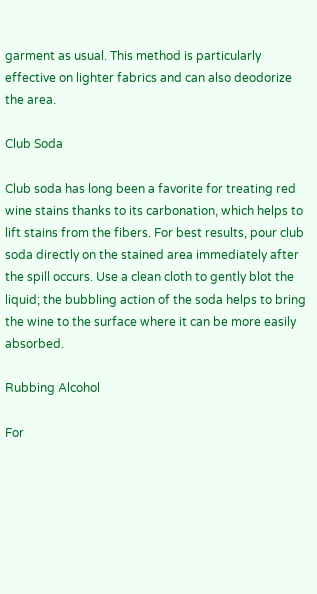garment as usual. This method is particularly effective on lighter fabrics and can also deodorize the area.

Club Soda

Club soda has long been a favorite for treating red wine stains thanks to its carbonation, which helps to lift stains from the fibers. For best results, pour club soda directly on the stained area immediately after the spill occurs. Use a clean cloth to gently blot the liquid; the bubbling action of the soda helps to bring the wine to the surface where it can be more easily absorbed.

Rubbing Alcohol

For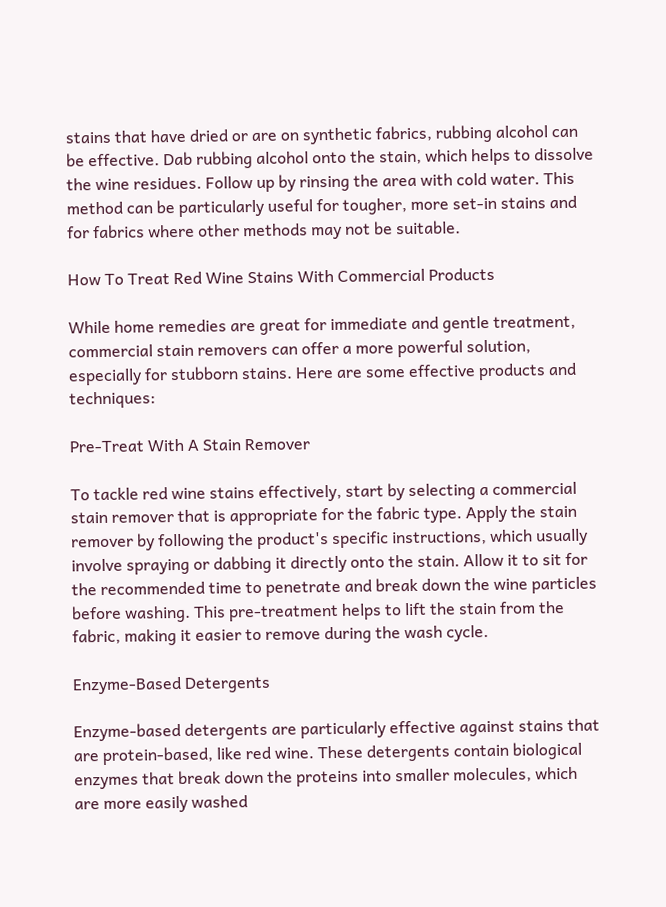stains that have dried or are on synthetic fabrics, rubbing alcohol can be effective. Dab rubbing alcohol onto the stain, which helps to dissolve the wine residues. Follow up by rinsing the area with cold water. This method can be particularly useful for tougher, more set-in stains and for fabrics where other methods may not be suitable.

How To Treat Red Wine Stains With Commercial Products

While home remedies are great for immediate and gentle treatment, commercial stain removers can offer a more powerful solution, especially for stubborn stains. Here are some effective products and techniques:

Pre-Treat With A Stain Remover

To tackle red wine stains effectively, start by selecting a commercial stain remover that is appropriate for the fabric type. Apply the stain remover by following the product's specific instructions, which usually involve spraying or dabbing it directly onto the stain. Allow it to sit for the recommended time to penetrate and break down the wine particles before washing. This pre-treatment helps to lift the stain from the fabric, making it easier to remove during the wash cycle.

Enzyme-Based Detergents

Enzyme-based detergents are particularly effective against stains that are protein-based, like red wine. These detergents contain biological enzymes that break down the proteins into smaller molecules, which are more easily washed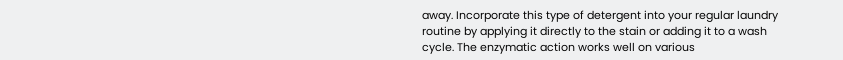away. Incorporate this type of detergent into your regular laundry routine by applying it directly to the stain or adding it to a wash cycle. The enzymatic action works well on various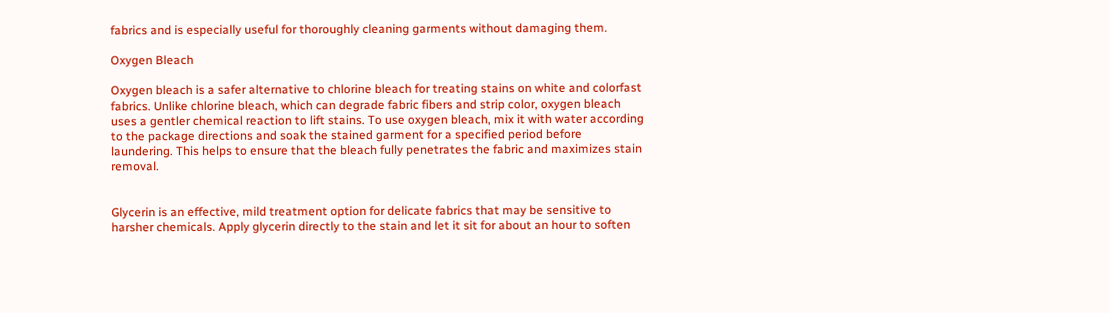fabrics and is especially useful for thoroughly cleaning garments without damaging them.

Oxygen Bleach

Oxygen bleach is a safer alternative to chlorine bleach for treating stains on white and colorfast fabrics. Unlike chlorine bleach, which can degrade fabric fibers and strip color, oxygen bleach uses a gentler chemical reaction to lift stains. To use oxygen bleach, mix it with water according to the package directions and soak the stained garment for a specified period before laundering. This helps to ensure that the bleach fully penetrates the fabric and maximizes stain removal.


Glycerin is an effective, mild treatment option for delicate fabrics that may be sensitive to harsher chemicals. Apply glycerin directly to the stain and let it sit for about an hour to soften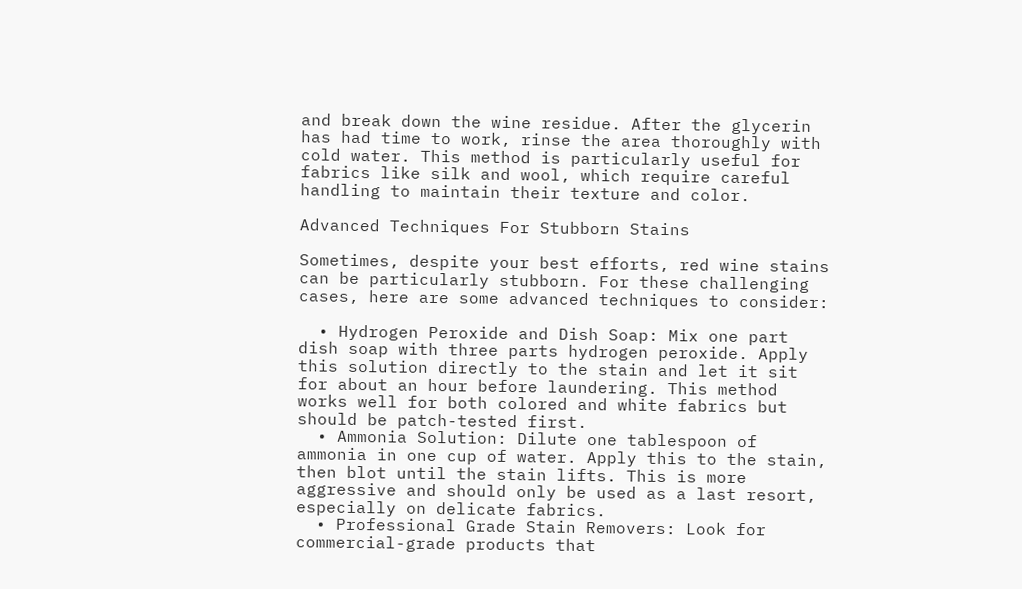and break down the wine residue. After the glycerin has had time to work, rinse the area thoroughly with cold water. This method is particularly useful for fabrics like silk and wool, which require careful handling to maintain their texture and color.

Advanced Techniques For Stubborn Stains

Sometimes, despite your best efforts, red wine stains can be particularly stubborn. For these challenging cases, here are some advanced techniques to consider:

  • Hydrogen Peroxide and Dish Soap: Mix one part dish soap with three parts hydrogen peroxide. Apply this solution directly to the stain and let it sit for about an hour before laundering. This method works well for both colored and white fabrics but should be patch-tested first.
  • Ammonia Solution: Dilute one tablespoon of ammonia in one cup of water. Apply this to the stain, then blot until the stain lifts. This is more aggressive and should only be used as a last resort, especially on delicate fabrics.
  • Professional Grade Stain Removers: Look for commercial-grade products that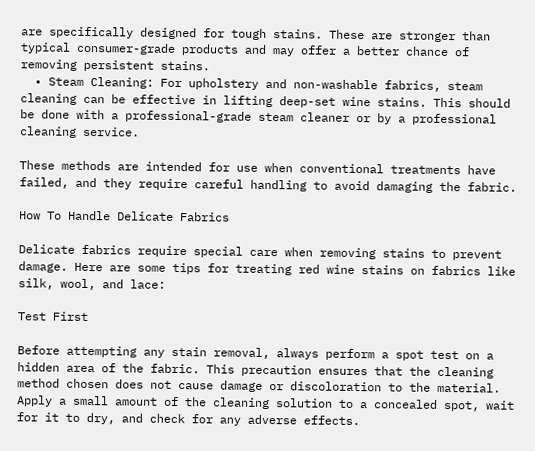are specifically designed for tough stains. These are stronger than typical consumer-grade products and may offer a better chance of removing persistent stains.
  • Steam Cleaning: For upholstery and non-washable fabrics, steam cleaning can be effective in lifting deep-set wine stains. This should be done with a professional-grade steam cleaner or by a professional cleaning service.

These methods are intended for use when conventional treatments have failed, and they require careful handling to avoid damaging the fabric.

How To Handle Delicate Fabrics

Delicate fabrics require special care when removing stains to prevent damage. Here are some tips for treating red wine stains on fabrics like silk, wool, and lace:

Test First

Before attempting any stain removal, always perform a spot test on a hidden area of the fabric. This precaution ensures that the cleaning method chosen does not cause damage or discoloration to the material. Apply a small amount of the cleaning solution to a concealed spot, wait for it to dry, and check for any adverse effects.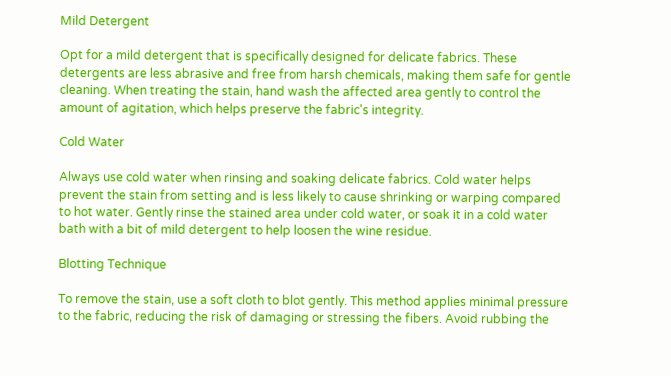Mild Detergent

Opt for a mild detergent that is specifically designed for delicate fabrics. These detergents are less abrasive and free from harsh chemicals, making them safe for gentle cleaning. When treating the stain, hand wash the affected area gently to control the amount of agitation, which helps preserve the fabric's integrity.

Cold Water

Always use cold water when rinsing and soaking delicate fabrics. Cold water helps prevent the stain from setting and is less likely to cause shrinking or warping compared to hot water. Gently rinse the stained area under cold water, or soak it in a cold water bath with a bit of mild detergent to help loosen the wine residue.

Blotting Technique

To remove the stain, use a soft cloth to blot gently. This method applies minimal pressure to the fabric, reducing the risk of damaging or stressing the fibers. Avoid rubbing the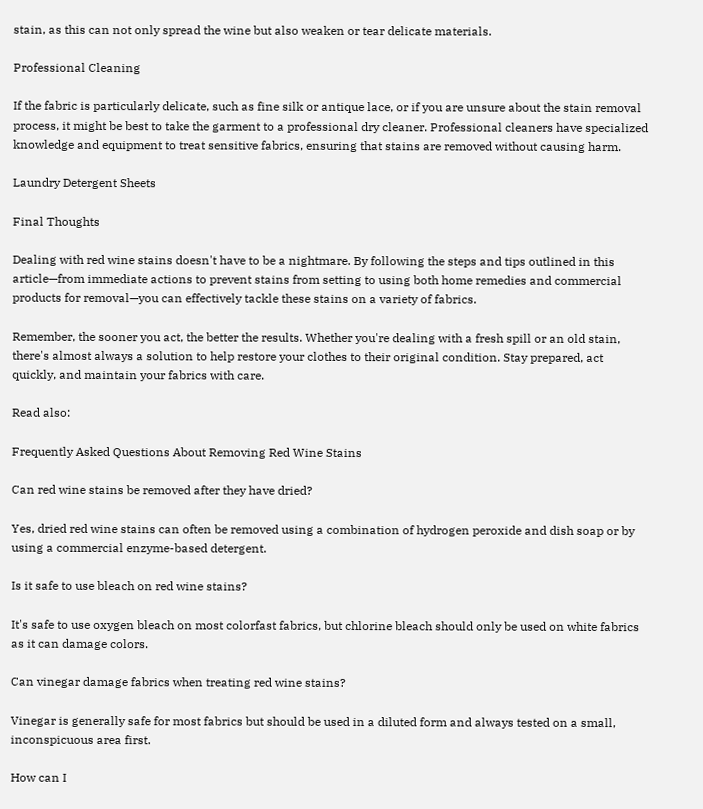stain, as this can not only spread the wine but also weaken or tear delicate materials.

Professional Cleaning

If the fabric is particularly delicate, such as fine silk or antique lace, or if you are unsure about the stain removal process, it might be best to take the garment to a professional dry cleaner. Professional cleaners have specialized knowledge and equipment to treat sensitive fabrics, ensuring that stains are removed without causing harm.

Laundry Detergent Sheets

Final Thoughts

Dealing with red wine stains doesn't have to be a nightmare. By following the steps and tips outlined in this article—from immediate actions to prevent stains from setting to using both home remedies and commercial products for removal—you can effectively tackle these stains on a variety of fabrics.

Remember, the sooner you act, the better the results. Whether you're dealing with a fresh spill or an old stain, there's almost always a solution to help restore your clothes to their original condition. Stay prepared, act quickly, and maintain your fabrics with care.

Read also:

Frequently Asked Questions About Removing Red Wine Stains

Can red wine stains be removed after they have dried?

Yes, dried red wine stains can often be removed using a combination of hydrogen peroxide and dish soap or by using a commercial enzyme-based detergent.

Is it safe to use bleach on red wine stains?

It's safe to use oxygen bleach on most colorfast fabrics, but chlorine bleach should only be used on white fabrics as it can damage colors.

Can vinegar damage fabrics when treating red wine stains?

Vinegar is generally safe for most fabrics but should be used in a diluted form and always tested on a small, inconspicuous area first.

How can I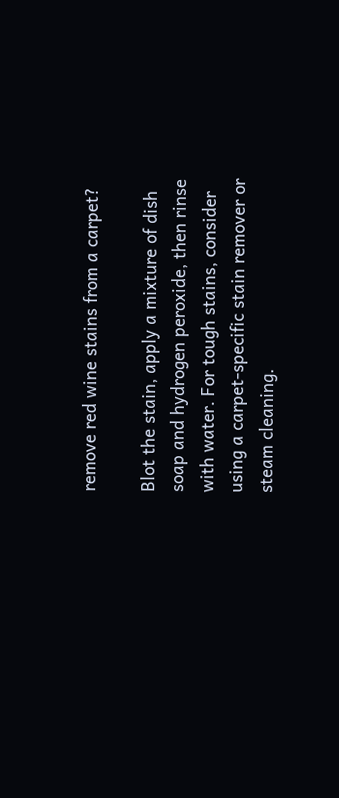remove red wine stains from a carpet?

Blot the stain, apply a mixture of dish soap and hydrogen peroxide, then rinse with water. For tough stains, consider using a carpet-specific stain remover or steam cleaning.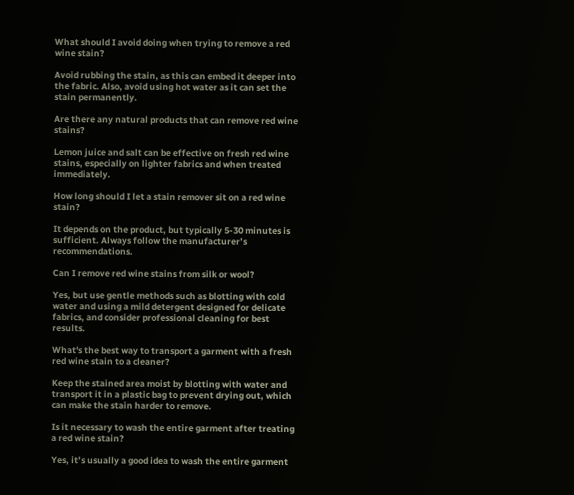What should I avoid doing when trying to remove a red wine stain?

Avoid rubbing the stain, as this can embed it deeper into the fabric. Also, avoid using hot water as it can set the stain permanently.

Are there any natural products that can remove red wine stains?

Lemon juice and salt can be effective on fresh red wine stains, especially on lighter fabrics and when treated immediately.

How long should I let a stain remover sit on a red wine stain?

It depends on the product, but typically 5-30 minutes is sufficient. Always follow the manufacturer’s recommendations.

Can I remove red wine stains from silk or wool?

Yes, but use gentle methods such as blotting with cold water and using a mild detergent designed for delicate fabrics, and consider professional cleaning for best results.

What's the best way to transport a garment with a fresh red wine stain to a cleaner?

Keep the stained area moist by blotting with water and transport it in a plastic bag to prevent drying out, which can make the stain harder to remove.

Is it necessary to wash the entire garment after treating a red wine stain?

Yes, it’s usually a good idea to wash the entire garment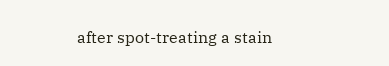after spot-treating a stain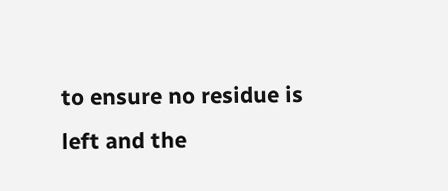to ensure no residue is left and the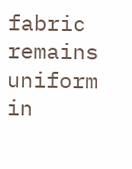fabric remains uniform in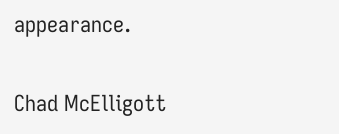appearance.

Chad McElligott